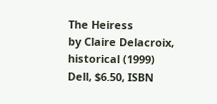The Heiress
by Claire Delacroix, historical (1999)
Dell, $6.50, ISBN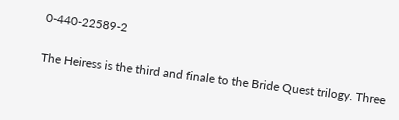0-440-22589-2

The Heiress is the third and finale to the Bride Quest trilogy. Three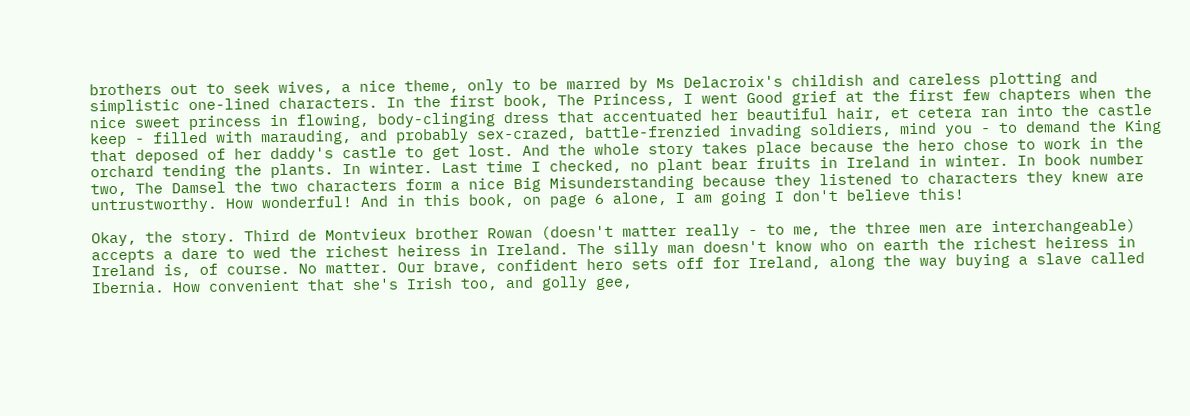brothers out to seek wives, a nice theme, only to be marred by Ms Delacroix's childish and careless plotting and simplistic one-lined characters. In the first book, The Princess, I went Good grief at the first few chapters when the nice sweet princess in flowing, body-clinging dress that accentuated her beautiful hair, et cetera ran into the castle keep - filled with marauding, and probably sex-crazed, battle-frenzied invading soldiers, mind you - to demand the King that deposed of her daddy's castle to get lost. And the whole story takes place because the hero chose to work in the orchard tending the plants. In winter. Last time I checked, no plant bear fruits in Ireland in winter. In book number two, The Damsel the two characters form a nice Big Misunderstanding because they listened to characters they knew are untrustworthy. How wonderful! And in this book, on page 6 alone, I am going I don't believe this!

Okay, the story. Third de Montvieux brother Rowan (doesn't matter really - to me, the three men are interchangeable) accepts a dare to wed the richest heiress in Ireland. The silly man doesn't know who on earth the richest heiress in Ireland is, of course. No matter. Our brave, confident hero sets off for Ireland, along the way buying a slave called Ibernia. How convenient that she's Irish too, and golly gee,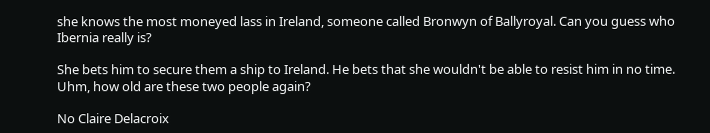she knows the most moneyed lass in Ireland, someone called Bronwyn of Ballyroyal. Can you guess who Ibernia really is?

She bets him to secure them a ship to Ireland. He bets that she wouldn't be able to resist him in no time. Uhm, how old are these two people again?

No Claire Delacroix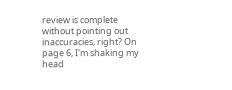review is complete without pointing out inaccuracies, right? On page 6, I'm shaking my head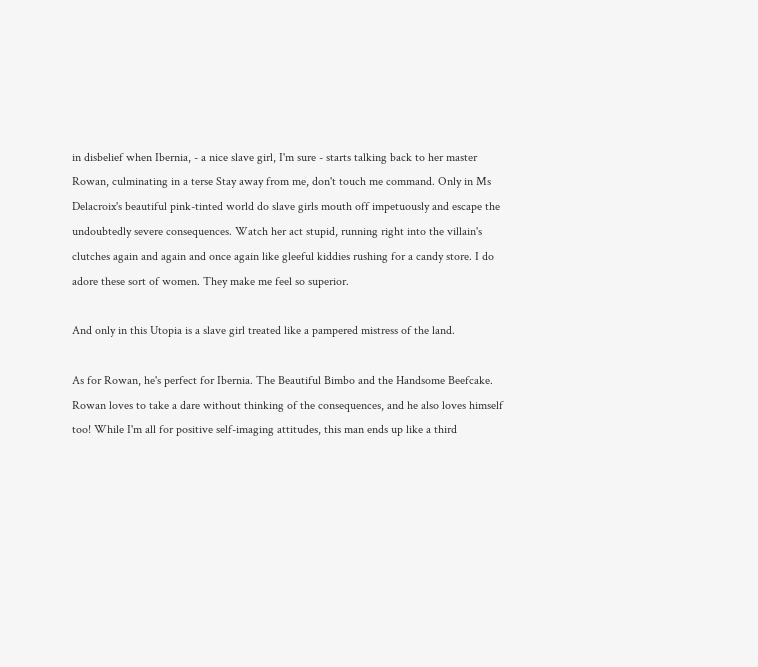in disbelief when Ibernia, - a nice slave girl, I'm sure - starts talking back to her master Rowan, culminating in a terse Stay away from me, don't touch me command. Only in Ms Delacroix's beautiful pink-tinted world do slave girls mouth off impetuously and escape the undoubtedly severe consequences. Watch her act stupid, running right into the villain's clutches again and again and once again like gleeful kiddies rushing for a candy store. I do adore these sort of women. They make me feel so superior.

And only in this Utopia is a slave girl treated like a pampered mistress of the land.

As for Rowan, he's perfect for Ibernia. The Beautiful Bimbo and the Handsome Beefcake. Rowan loves to take a dare without thinking of the consequences, and he also loves himself too! While I'm all for positive self-imaging attitudes, this man ends up like a third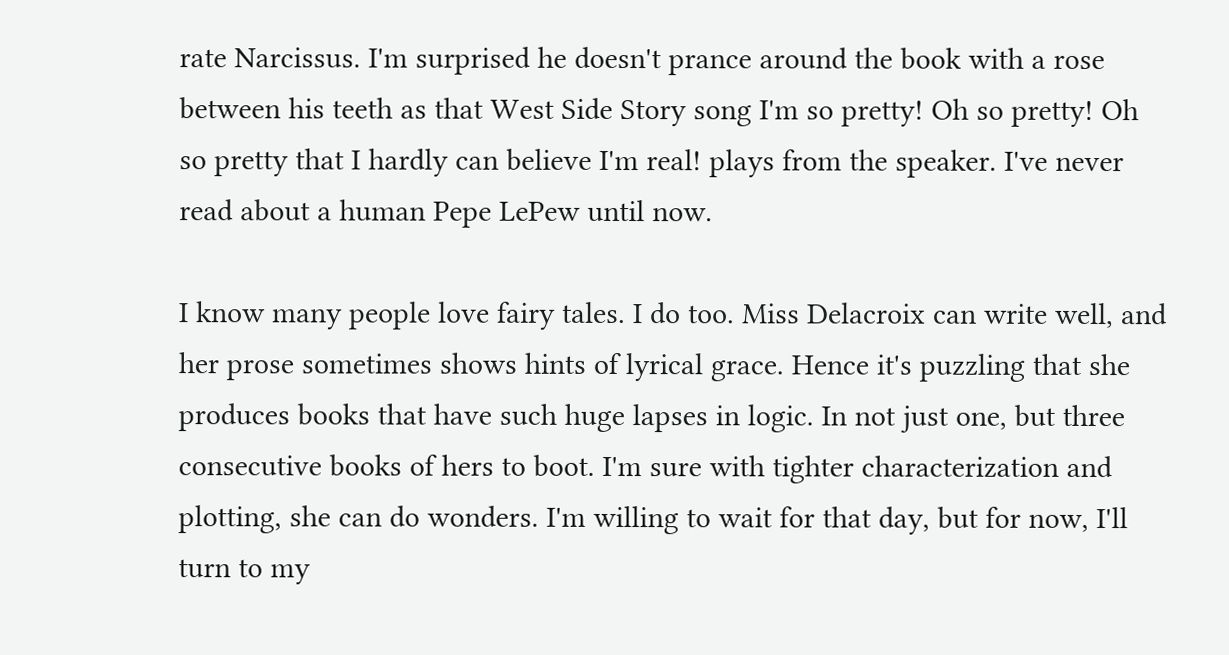rate Narcissus. I'm surprised he doesn't prance around the book with a rose between his teeth as that West Side Story song I'm so pretty! Oh so pretty! Oh so pretty that I hardly can believe I'm real! plays from the speaker. I've never read about a human Pepe LePew until now.

I know many people love fairy tales. I do too. Miss Delacroix can write well, and her prose sometimes shows hints of lyrical grace. Hence it's puzzling that she produces books that have such huge lapses in logic. In not just one, but three consecutive books of hers to boot. I'm sure with tighter characterization and plotting, she can do wonders. I'm willing to wait for that day, but for now, I'll turn to my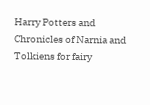Harry Potters and Chronicles of Narnia and Tolkiens for fairy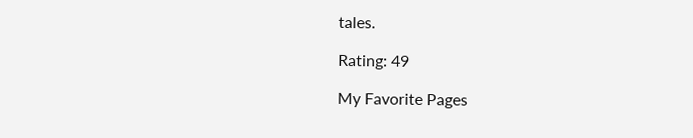tales.

Rating: 49

My Favorite Pages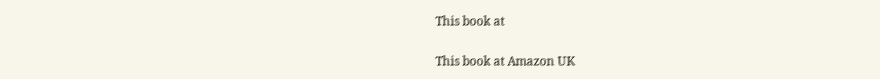This book at

This book at Amazon UK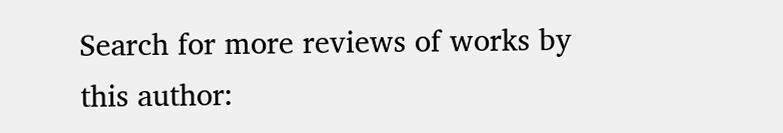Search for more reviews of works by this author: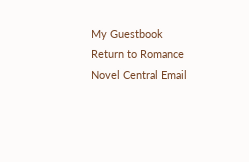My Guestbook Return to Romance Novel Central Email